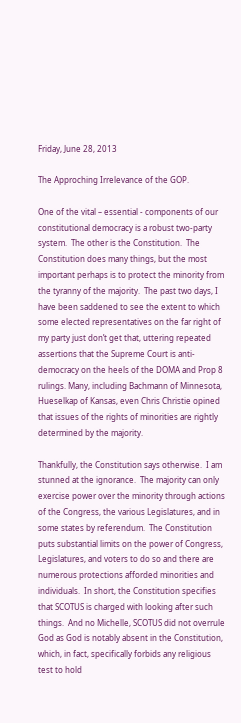Friday, June 28, 2013

The Approching Irrelevance of the GOP.

One of the vital – essential - components of our constitutional democracy is a robust two-party system.  The other is the Constitution.  The Constitution does many things, but the most important perhaps is to protect the minority from the tyranny of the majority.  The past two days, I have been saddened to see the extent to which some elected representatives on the far right of my party just don’t get that, uttering repeated assertions that the Supreme Court is anti-democracy on the heels of the DOMA and Prop 8 rulings. Many, including Bachmann of Minnesota, Hueselkap of Kansas, even Chris Christie opined that issues of the rights of minorities are rightly determined by the majority.

Thankfully, the Constitution says otherwise.  I am stunned at the ignorance.  The majority can only exercise power over the minority through actions of the Congress, the various Legislatures, and in some states by referendum.  The Constitution puts substantial limits on the power of Congress, Legislatures, and voters to do so and there are numerous protections afforded minorities and individuals.  In short, the Constitution specifies that SCOTUS is charged with looking after such things.  And no Michelle, SCOTUS did not overrule God as God is notably absent in the Constitution, which, in fact, specifically forbids any religious test to hold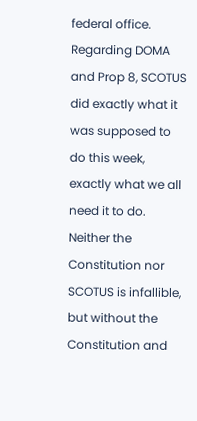federal office.  Regarding DOMA and Prop 8, SCOTUS did exactly what it was supposed to do this week, exactly what we all need it to do.  Neither the Constitution nor SCOTUS is infallible, but without the Constitution and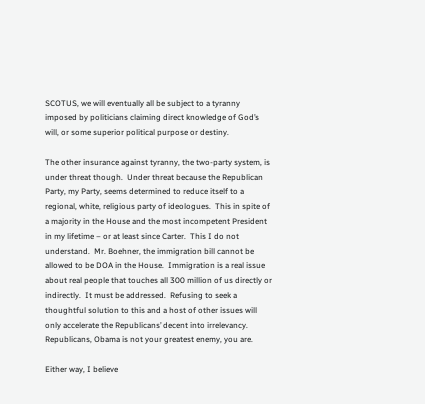SCOTUS, we will eventually all be subject to a tyranny imposed by politicians claiming direct knowledge of God’s will, or some superior political purpose or destiny.

The other insurance against tyranny, the two-party system, is under threat though.  Under threat because the Republican Party, my Party, seems determined to reduce itself to a regional, white, religious party of ideologues.  This in spite of a majority in the House and the most incompetent President in my lifetime – or at least since Carter.  This I do not understand.  Mr. Boehner, the immigration bill cannot be allowed to be DOA in the House.  Immigration is a real issue about real people that touches all 300 million of us directly or indirectly.  It must be addressed.  Refusing to seek a thoughtful solution to this and a host of other issues will only accelerate the Republicans’ decent into irrelevancy.  Republicans, Obama is not your greatest enemy, you are.

Either way, I believe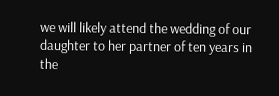we will likely attend the wedding of our daughter to her partner of ten years in the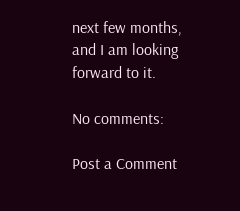next few months, and I am looking forward to it.

No comments:

Post a Comment